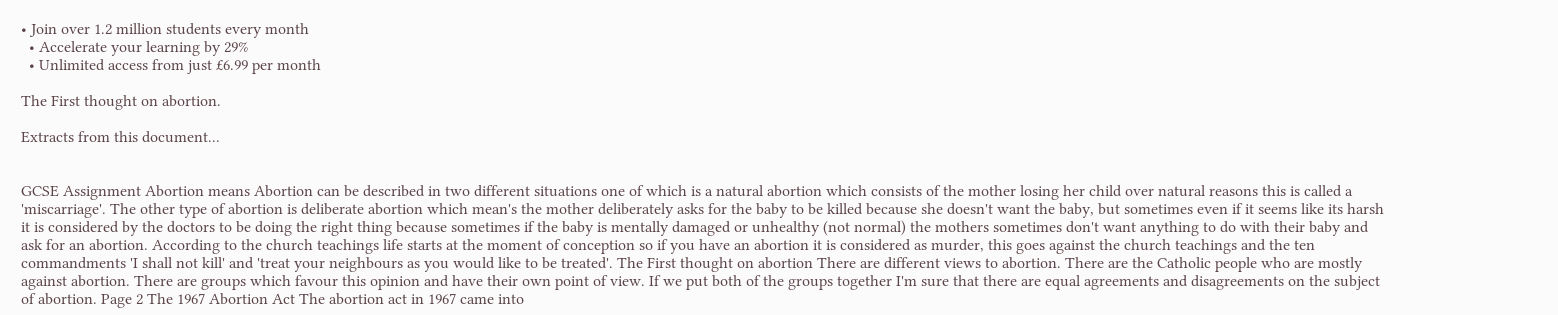• Join over 1.2 million students every month
  • Accelerate your learning by 29%
  • Unlimited access from just £6.99 per month

The First thought on abortion.

Extracts from this document...


GCSE Assignment Abortion means Abortion can be described in two different situations one of which is a natural abortion which consists of the mother losing her child over natural reasons this is called a 'miscarriage'. The other type of abortion is deliberate abortion which mean's the mother deliberately asks for the baby to be killed because she doesn't want the baby, but sometimes even if it seems like its harsh it is considered by the doctors to be doing the right thing because sometimes if the baby is mentally damaged or unhealthy (not normal) the mothers sometimes don't want anything to do with their baby and ask for an abortion. According to the church teachings life starts at the moment of conception so if you have an abortion it is considered as murder, this goes against the church teachings and the ten commandments 'I shall not kill' and 'treat your neighbours as you would like to be treated'. The First thought on abortion There are different views to abortion. There are the Catholic people who are mostly against abortion. There are groups which favour this opinion and have their own point of view. If we put both of the groups together I'm sure that there are equal agreements and disagreements on the subject of abortion. Page 2 The 1967 Abortion Act The abortion act in 1967 came into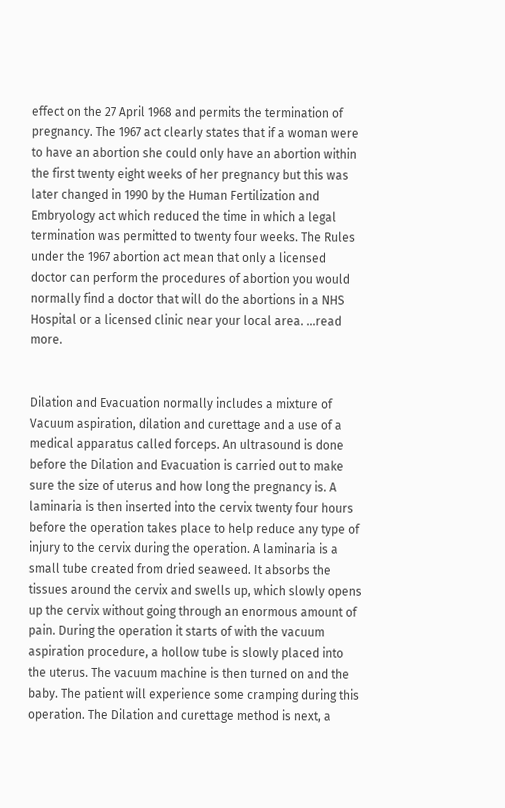effect on the 27 April 1968 and permits the termination of pregnancy. The 1967 act clearly states that if a woman were to have an abortion she could only have an abortion within the first twenty eight weeks of her pregnancy but this was later changed in 1990 by the Human Fertilization and Embryology act which reduced the time in which a legal termination was permitted to twenty four weeks. The Rules under the 1967 abortion act mean that only a licensed doctor can perform the procedures of abortion you would normally find a doctor that will do the abortions in a NHS Hospital or a licensed clinic near your local area. ...read more.


Dilation and Evacuation normally includes a mixture of Vacuum aspiration, dilation and curettage and a use of a medical apparatus called forceps. An ultrasound is done before the Dilation and Evacuation is carried out to make sure the size of uterus and how long the pregnancy is. A laminaria is then inserted into the cervix twenty four hours before the operation takes place to help reduce any type of injury to the cervix during the operation. A laminaria is a small tube created from dried seaweed. It absorbs the tissues around the cervix and swells up, which slowly opens up the cervix without going through an enormous amount of pain. During the operation it starts of with the vacuum aspiration procedure, a hollow tube is slowly placed into the uterus. The vacuum machine is then turned on and the baby. The patient will experience some cramping during this operation. The Dilation and curettage method is next, a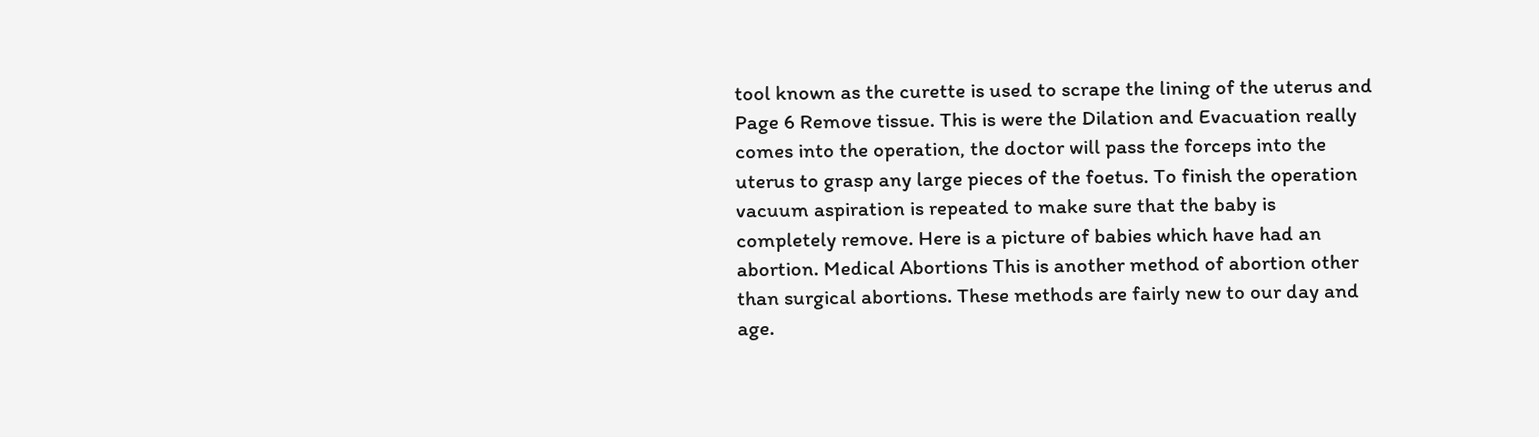tool known as the curette is used to scrape the lining of the uterus and Page 6 Remove tissue. This is were the Dilation and Evacuation really comes into the operation, the doctor will pass the forceps into the uterus to grasp any large pieces of the foetus. To finish the operation vacuum aspiration is repeated to make sure that the baby is completely remove. Here is a picture of babies which have had an abortion. Medical Abortions This is another method of abortion other than surgical abortions. These methods are fairly new to our day and age.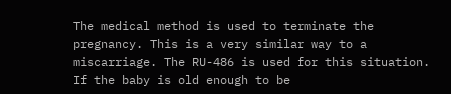The medical method is used to terminate the pregnancy. This is a very similar way to a miscarriage. The RU-486 is used for this situation. If the baby is old enough to be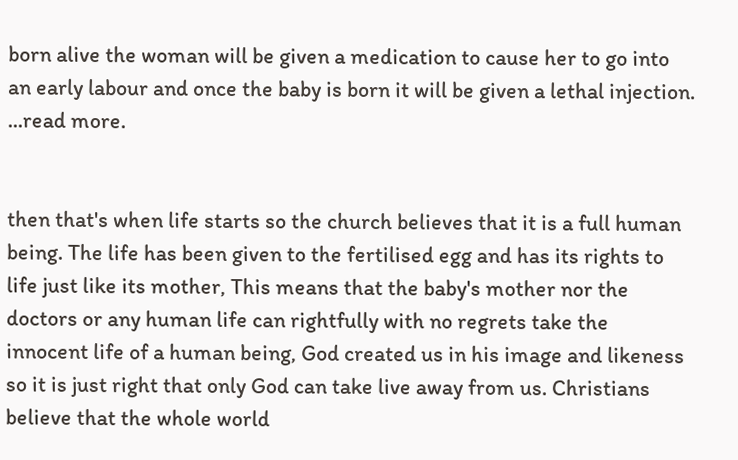born alive the woman will be given a medication to cause her to go into an early labour and once the baby is born it will be given a lethal injection. ...read more.


then that's when life starts so the church believes that it is a full human being. The life has been given to the fertilised egg and has its rights to life just like its mother, This means that the baby's mother nor the doctors or any human life can rightfully with no regrets take the innocent life of a human being, God created us in his image and likeness so it is just right that only God can take live away from us. Christians believe that the whole world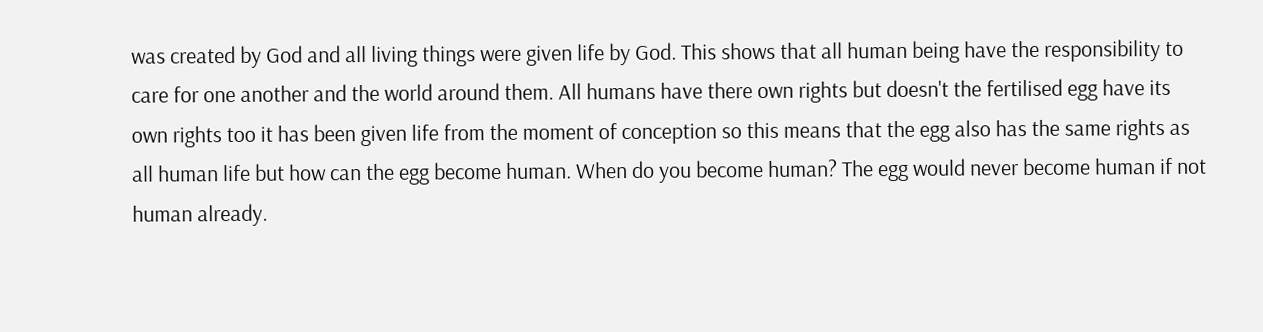was created by God and all living things were given life by God. This shows that all human being have the responsibility to care for one another and the world around them. All humans have there own rights but doesn't the fertilised egg have its own rights too it has been given life from the moment of conception so this means that the egg also has the same rights as all human life but how can the egg become human. When do you become human? The egg would never become human if not human already.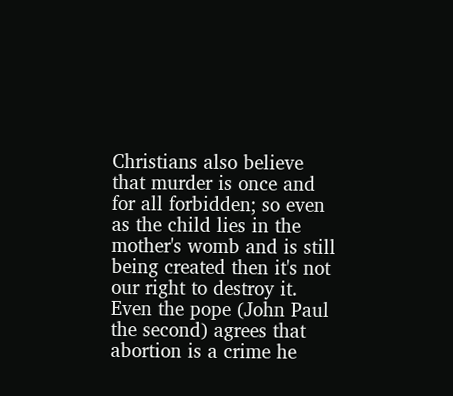Christians also believe that murder is once and for all forbidden; so even as the child lies in the mother's womb and is still being created then it's not our right to destroy it. Even the pope (John Paul the second) agrees that abortion is a crime he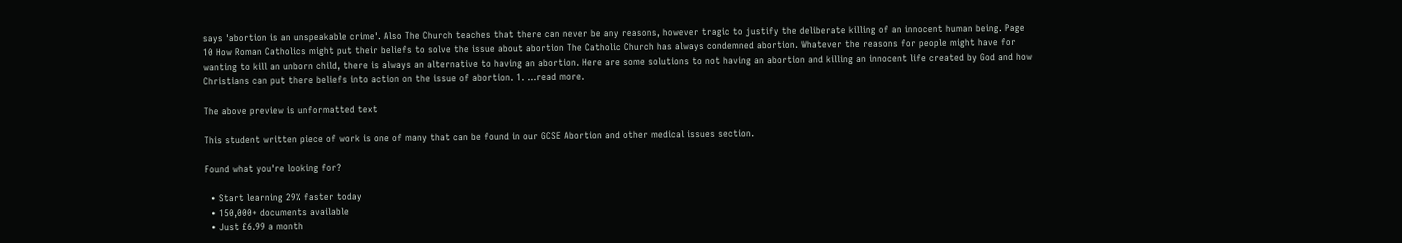says 'abortion is an unspeakable crime'. Also The Church teaches that there can never be any reasons, however tragic to justify the deliberate killing of an innocent human being. Page 10 How Roman Catholics might put their beliefs to solve the issue about abortion The Catholic Church has always condemned abortion. Whatever the reasons for people might have for wanting to kill an unborn child, there is always an alternative to having an abortion. Here are some solutions to not having an abortion and killing an innocent life created by God and how Christians can put there beliefs into action on the issue of abortion. 1. ...read more.

The above preview is unformatted text

This student written piece of work is one of many that can be found in our GCSE Abortion and other medical issues section.

Found what you're looking for?

  • Start learning 29% faster today
  • 150,000+ documents available
  • Just £6.99 a month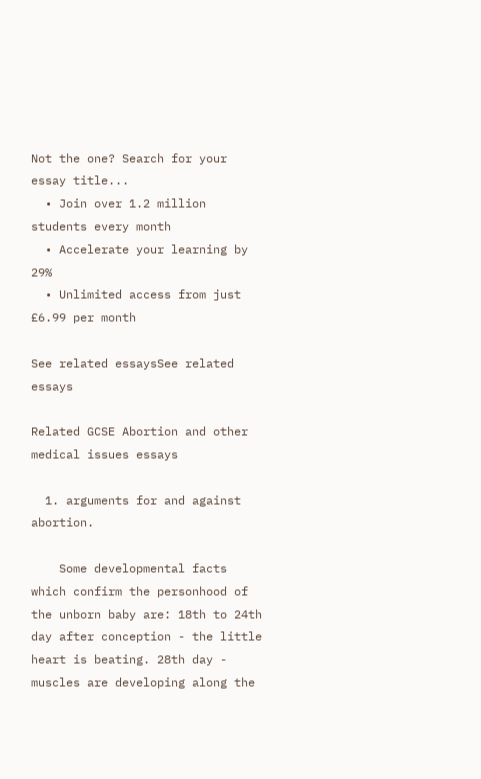Not the one? Search for your essay title...
  • Join over 1.2 million students every month
  • Accelerate your learning by 29%
  • Unlimited access from just £6.99 per month

See related essaysSee related essays

Related GCSE Abortion and other medical issues essays

  1. arguments for and against abortion.

    Some developmental facts which confirm the personhood of the unborn baby are: 18th to 24th day after conception - the little heart is beating. 28th day - muscles are developing along the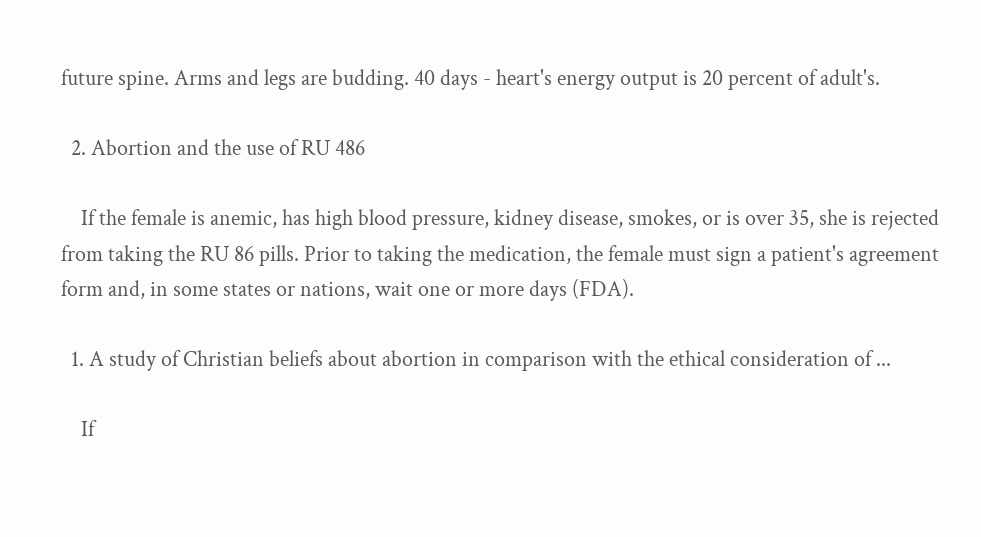future spine. Arms and legs are budding. 40 days - heart's energy output is 20 percent of adult's.

  2. Abortion and the use of RU 486

    If the female is anemic, has high blood pressure, kidney disease, smokes, or is over 35, she is rejected from taking the RU 86 pills. Prior to taking the medication, the female must sign a patient's agreement form and, in some states or nations, wait one or more days (FDA).

  1. A study of Christian beliefs about abortion in comparison with the ethical consideration of ...

    If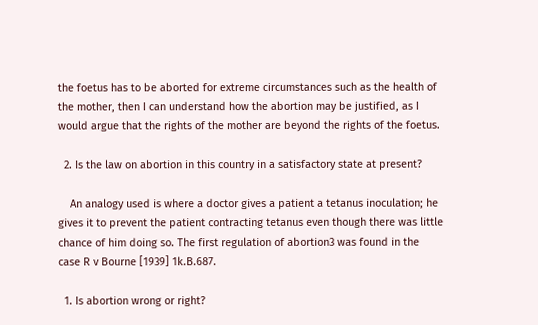the foetus has to be aborted for extreme circumstances such as the health of the mother, then I can understand how the abortion may be justified, as I would argue that the rights of the mother are beyond the rights of the foetus.

  2. Is the law on abortion in this country in a satisfactory state at present?

    An analogy used is where a doctor gives a patient a tetanus inoculation; he gives it to prevent the patient contracting tetanus even though there was little chance of him doing so. The first regulation of abortion3 was found in the case R v Bourne [1939] 1k.B.687.

  1. Is abortion wrong or right?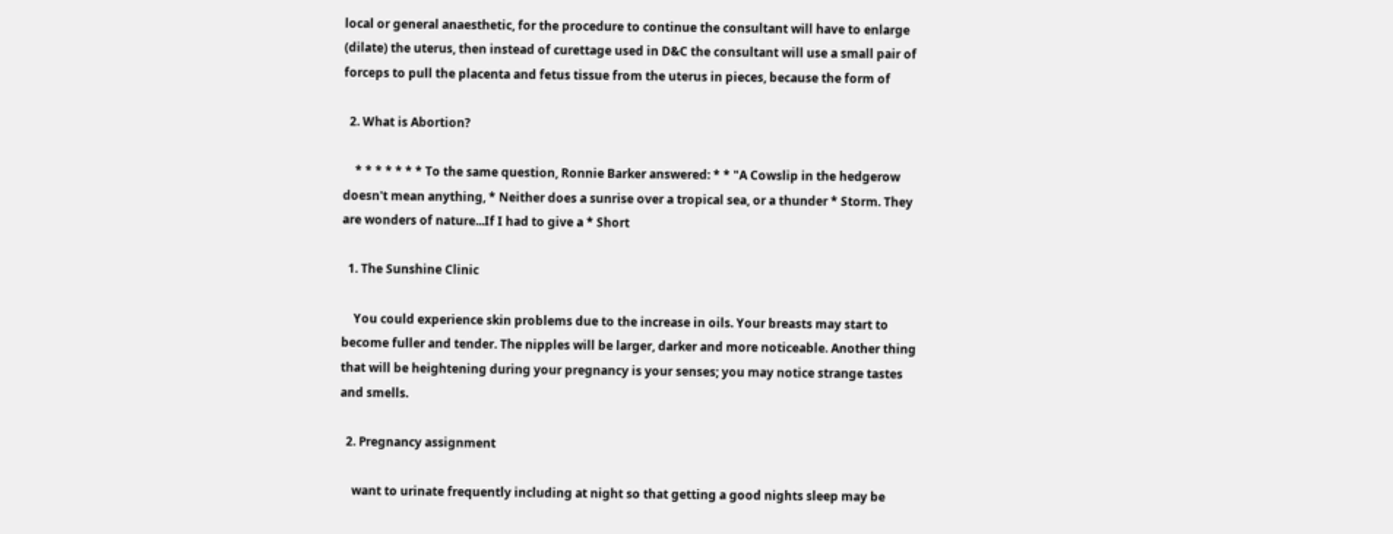local or general anaesthetic, for the procedure to continue the consultant will have to enlarge (dilate) the uterus, then instead of curettage used in D&C the consultant will use a small pair of forceps to pull the placenta and fetus tissue from the uterus in pieces, because the form of

  2. What is Abortion?

    * * * * * * * To the same question, Ronnie Barker answered: * * "A Cowslip in the hedgerow doesn't mean anything, * Neither does a sunrise over a tropical sea, or a thunder * Storm. They are wonders of nature...If I had to give a * Short

  1. The Sunshine Clinic

    You could experience skin problems due to the increase in oils. Your breasts may start to become fuller and tender. The nipples will be larger, darker and more noticeable. Another thing that will be heightening during your pregnancy is your senses; you may notice strange tastes and smells.

  2. Pregnancy assignment

    want to urinate frequently including at night so that getting a good nights sleep may be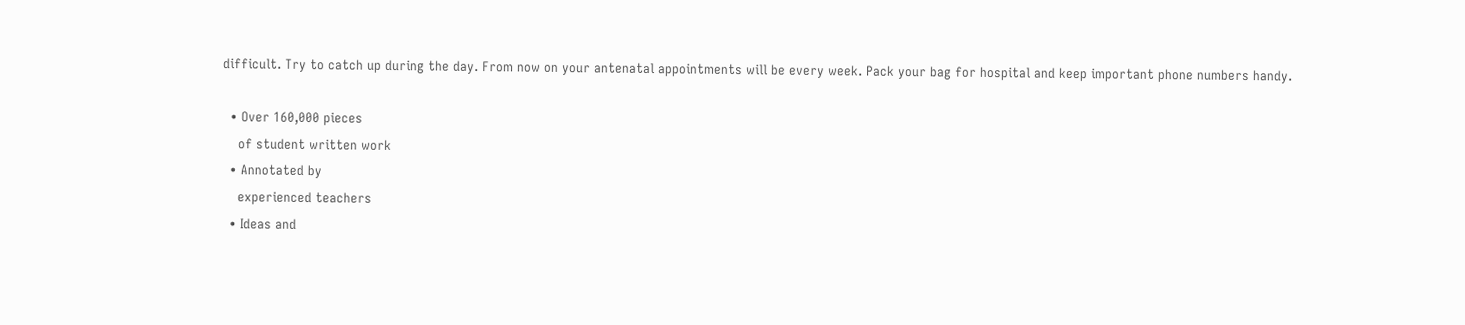difficult. Try to catch up during the day. From now on your antenatal appointments will be every week. Pack your bag for hospital and keep important phone numbers handy.

  • Over 160,000 pieces
    of student written work
  • Annotated by
    experienced teachers
  • Ideas and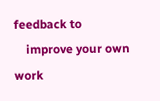feedback to
    improve your own work